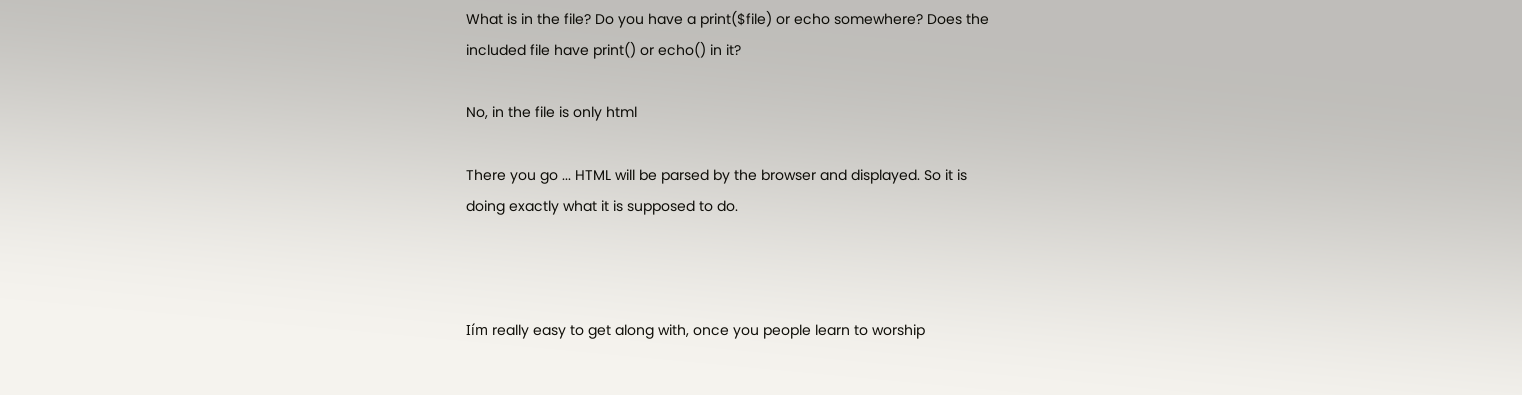What is in the file? Do you have a print($file) or echo somewhere? Does the
included file have print() or echo() in it?

No, in the file is only html

There you go ... HTML will be parsed by the browser and displayed. So it is
doing exactly what it is supposed to do.



Iím really easy to get along with, once you people learn to worship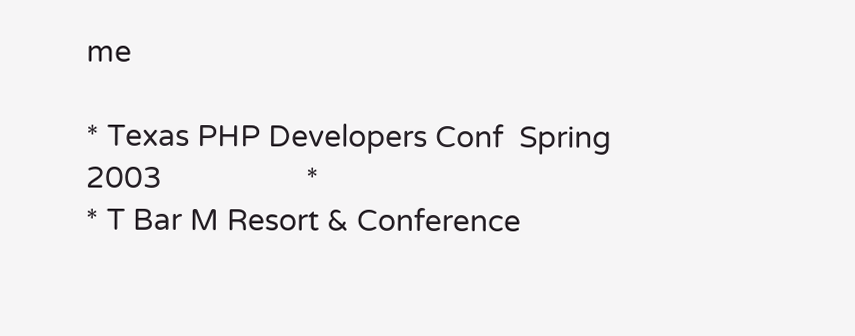me

* Texas PHP Developers Conf  Spring 2003                  *
* T Bar M Resort & Conference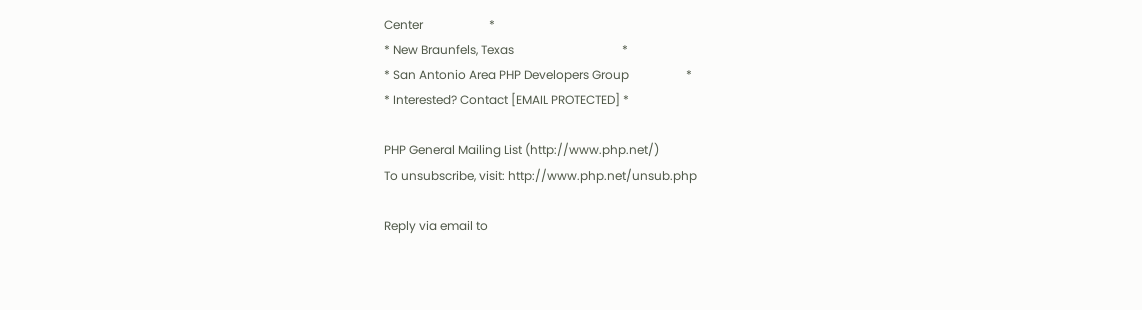Center                      *
* New Braunfels, Texas                                    *
* San Antonio Area PHP Developers Group                   *
* Interested? Contact [EMAIL PROTECTED] *

PHP General Mailing List (http://www.php.net/)
To unsubscribe, visit: http://www.php.net/unsub.php

Reply via email to